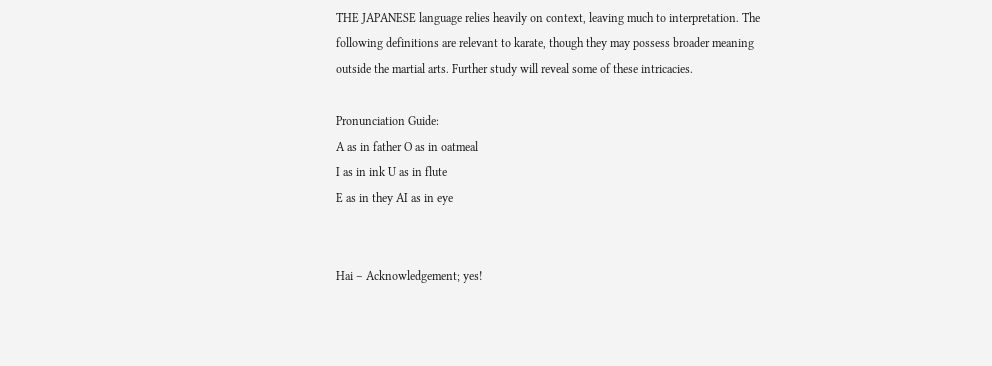THE JAPANESE language relies heavily on context, leaving much to interpretation. The
following definitions are relevant to karate, though they may possess broader meaning
outside the martial arts. Further study will reveal some of these intricacies.

Pronunciation Guide:
A as in father O as in oatmeal
I as in ink U as in flute
E as in they AI as in eye


Hai – Acknowledgement; yes!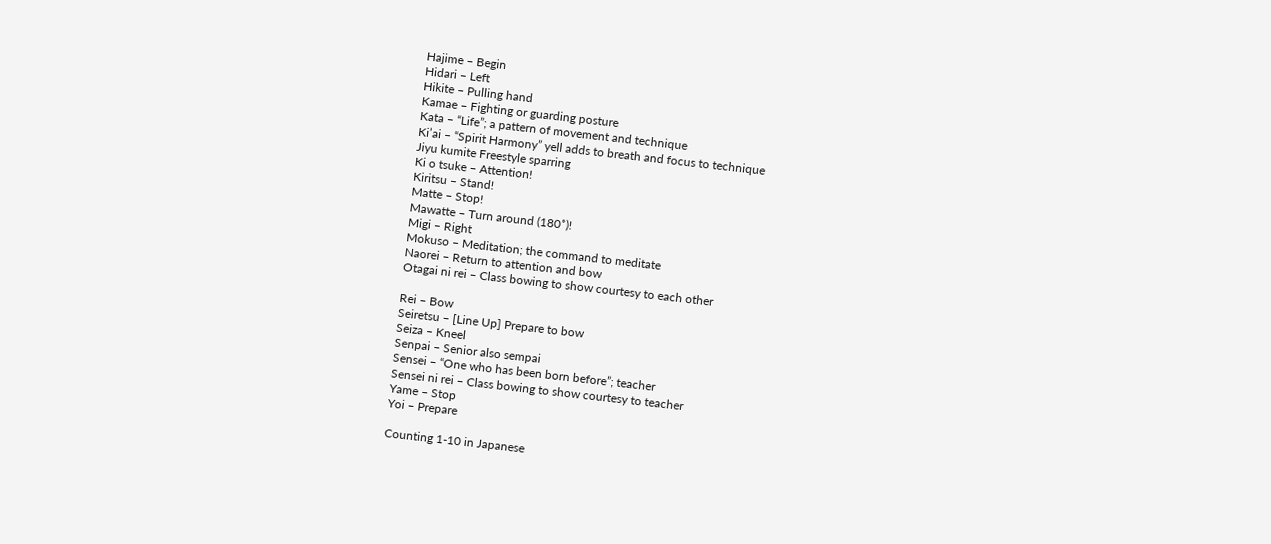Hajime – Begin
Hidari – Left
Hikite – Pulling hand
Kamae – Fighting or guarding posture
Kata – “Life”; a pattern of movement and technique
Ki’ai – “Spirit Harmony” yell adds to breath and focus to technique
Jiyu kumite Freestyle sparring
Ki o tsuke – Attention!
Kiritsu – Stand!
Matte – Stop!
Mawatte – Turn around (180˚)!
Migi – Right
Mokuso – Meditation; the command to meditate
Naorei – Return to attention and bow
Otagai ni rei – Class bowing to show courtesy to each other

Rei – Bow
Seiretsu – [Line Up] Prepare to bow
Seiza – Kneel
Senpai – Senior also sempai
Sensei – “One who has been born before”; teacher
Sensei ni rei – Class bowing to show courtesy to teacher
Yame – Stop
Yoi – Prepare

Counting 1-10 in Japanese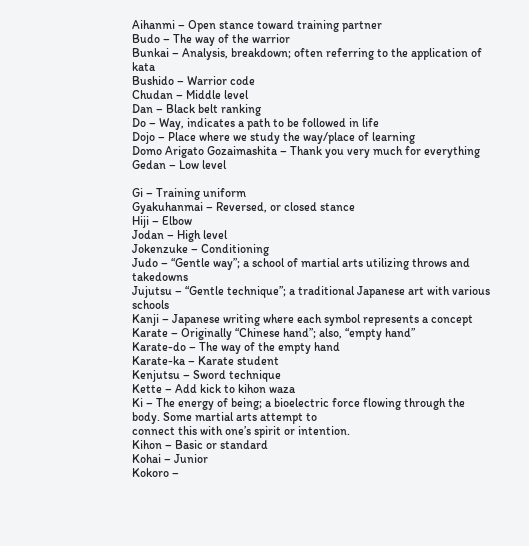Aihanmi – Open stance toward training partner
Budo – The way of the warrior
Bunkai – Analysis, breakdown; often referring to the application of kata
Bushido – Warrior code
Chudan – Middle level
Dan – Black belt ranking
Do – Way, indicates a path to be followed in life
Dojo – Place where we study the way/place of learning
Domo Arigato Gozaimashita – Thank you very much for everything
Gedan – Low level

Gi – Training uniform
Gyakuhanmai – Reversed, or closed stance
Hiji – Elbow
Jodan – High level
Jokenzuke – Conditioning
Judo – “Gentle way”; a school of martial arts utilizing throws and takedowns
Jujutsu – “Gentle technique”; a traditional Japanese art with various schools
Kanji – Japanese writing where each symbol represents a concept
Karate – Originally “Chinese hand”; also, “empty hand”
Karate-do – The way of the empty hand
Karate-ka – Karate student
Kenjutsu – Sword technique
Kette – Add kick to kihon waza
Ki – The energy of being; a bioelectric force flowing through the body. Some martial arts attempt to
connect this with one’s spirit or intention.
Kihon – Basic or standard
Kohai – Junior
Kokoro –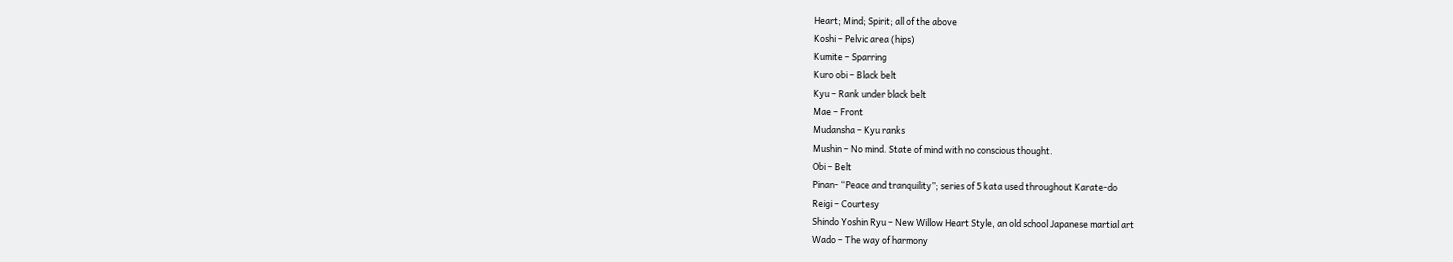Heart; Mind; Spirit; all of the above
Koshi – Pelvic area (hips)
Kumite – Sparring
Kuro obi – Black belt
Kyu – Rank under black belt
Mae – Front
Mudansha – Kyu ranks
Mushin – No mind. State of mind with no conscious thought.
Obi – Belt
Pinan- “Peace and tranquility”; series of 5 kata used throughout Karate-do
Reigi – Courtesy
Shindo Yoshin Ryu – New Willow Heart Style, an old school Japanese martial art
Wado – The way of harmony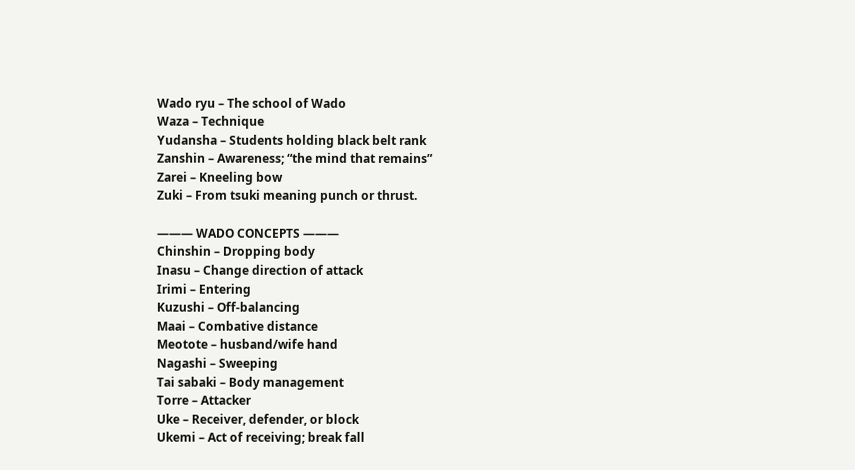Wado ryu – The school of Wado
Waza – Technique
Yudansha – Students holding black belt rank
Zanshin – Awareness; “the mind that remains”
Zarei – Kneeling bow
Zuki – From tsuki meaning punch or thrust.

——— WADO CONCEPTS ———
Chinshin – Dropping body
Inasu – Change direction of attack
Irimi – Entering
Kuzushi – Off-balancing
Maai – Combative distance
Meotote – husband/wife hand
Nagashi – Sweeping
Tai sabaki – Body management
Torre – Attacker
Uke – Receiver, defender, or block
Ukemi – Act of receiving; break fall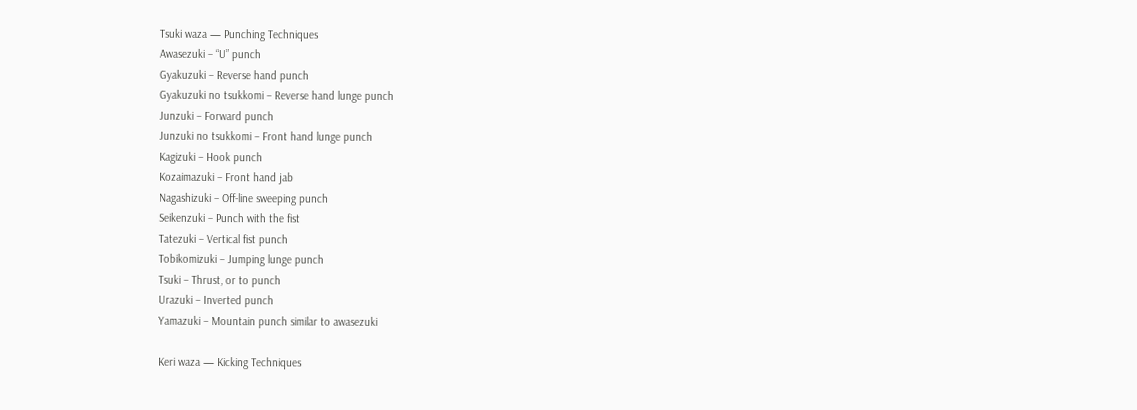Tsuki waza — Punching Techniques
Awasezuki – “U” punch
Gyakuzuki – Reverse hand punch
Gyakuzuki no tsukkomi – Reverse hand lunge punch
Junzuki – Forward punch
Junzuki no tsukkomi – Front hand lunge punch
Kagizuki – Hook punch
Kozaimazuki – Front hand jab
Nagashizuki – Off-line sweeping punch
Seikenzuki – Punch with the fist
Tatezuki – Vertical fist punch
Tobikomizuki – Jumping lunge punch
Tsuki – Thrust, or to punch
Urazuki – Inverted punch
Yamazuki – Mountain punch similar to awasezuki

Keri waza — Kicking Techniques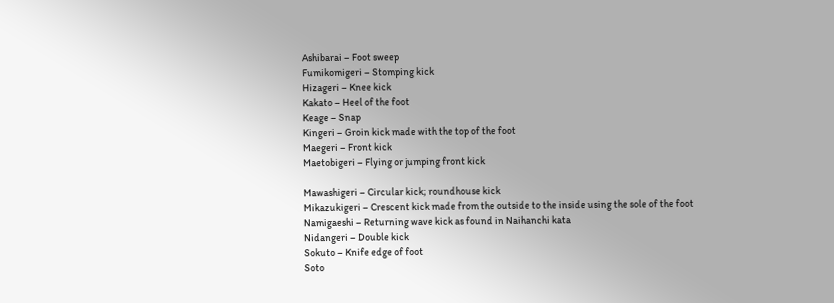Ashibarai – Foot sweep
Fumikomigeri – Stomping kick
Hizageri – Knee kick
Kakato – Heel of the foot
Keage – Snap
Kingeri – Groin kick made with the top of the foot
Maegeri – Front kick
Maetobigeri – Flying or jumping front kick

Mawashigeri – Circular kick; roundhouse kick
Mikazukigeri – Crescent kick made from the outside to the inside using the sole of the foot
Namigaeshi – Returning wave kick as found in Naihanchi kata
Nidangeri – Double kick
Sokuto – Knife edge of foot
Soto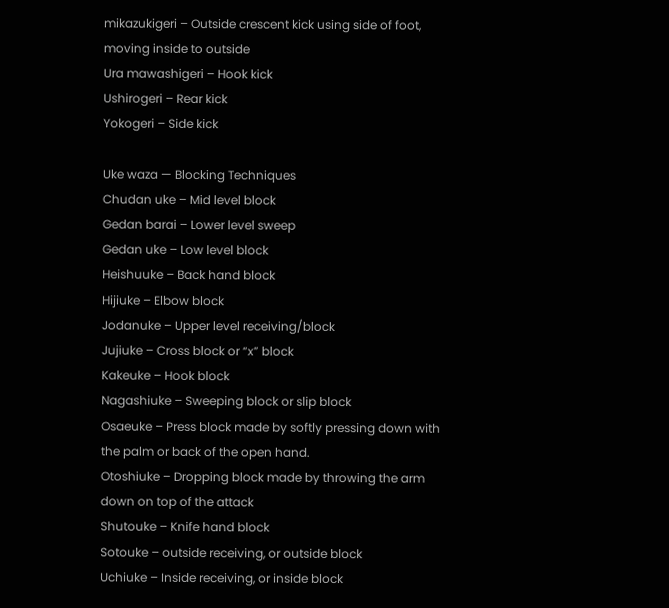mikazukigeri – Outside crescent kick using side of foot, moving inside to outside
Ura mawashigeri – Hook kick
Ushirogeri – Rear kick
Yokogeri – Side kick

Uke waza — Blocking Techniques
Chudan uke – Mid level block
Gedan barai – Lower level sweep
Gedan uke – Low level block
Heishuuke – Back hand block
Hijiuke – Elbow block
Jodanuke – Upper level receiving/block
Jujiuke – Cross block or “x” block
Kakeuke – Hook block
Nagashiuke – Sweeping block or slip block
Osaeuke – Press block made by softly pressing down with the palm or back of the open hand.
Otoshiuke – Dropping block made by throwing the arm down on top of the attack
Shutouke – Knife hand block
Sotouke – outside receiving, or outside block
Uchiuke – Inside receiving, or inside block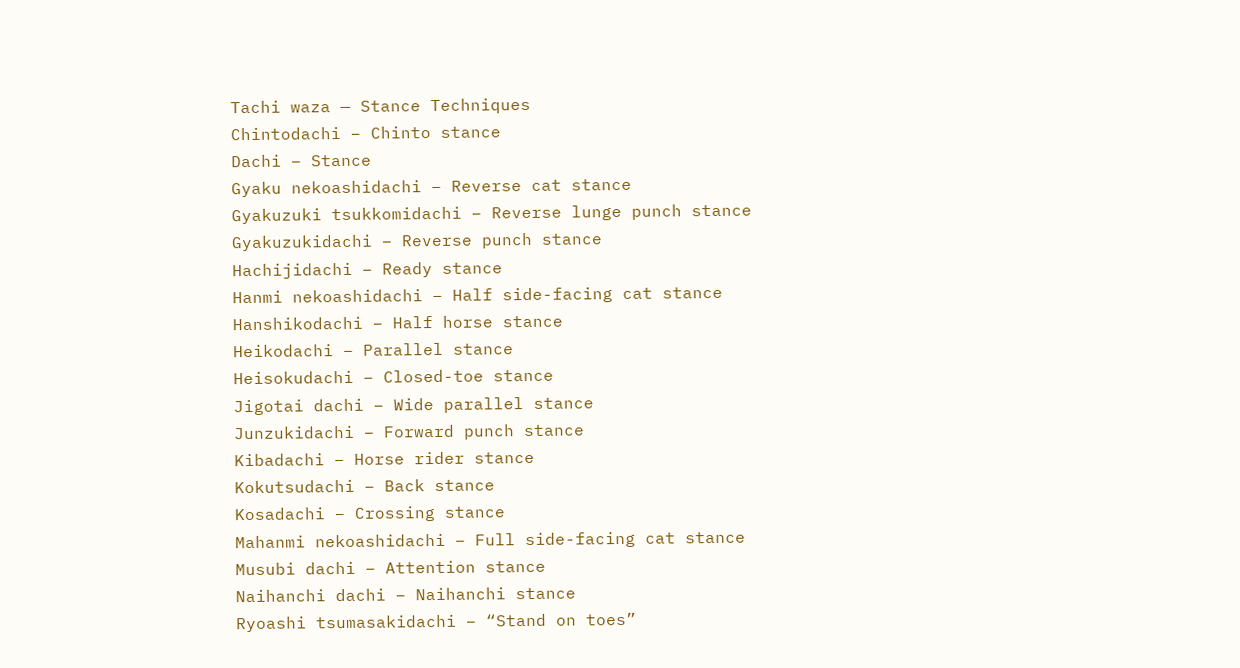Tachi waza — Stance Techniques
Chintodachi – Chinto stance
Dachi – Stance
Gyaku nekoashidachi – Reverse cat stance
Gyakuzuki tsukkomidachi – Reverse lunge punch stance
Gyakuzukidachi – Reverse punch stance
Hachijidachi – Ready stance
Hanmi nekoashidachi – Half side-facing cat stance
Hanshikodachi – Half horse stance
Heikodachi – Parallel stance
Heisokudachi – Closed-toe stance
Jigotai dachi – Wide parallel stance
Junzukidachi – Forward punch stance
Kibadachi – Horse rider stance
Kokutsudachi – Back stance
Kosadachi – Crossing stance
Mahanmi nekoashidachi – Full side-facing cat stance
Musubi dachi – Attention stance
Naihanchi dachi – Naihanchi stance
Ryoashi tsumasakidachi – “Stand on toes”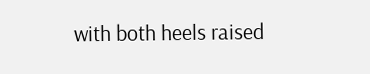with both heels raised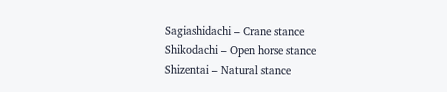Sagiashidachi – Crane stance
Shikodachi – Open horse stance
Shizentai – Natural stance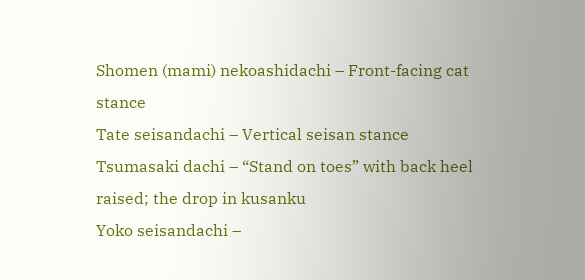Shomen (mami) nekoashidachi – Front-facing cat stance
Tate seisandachi – Vertical seisan stance
Tsumasaki dachi – “Stand on toes” with back heel raised; the drop in kusanku
Yoko seisandachi –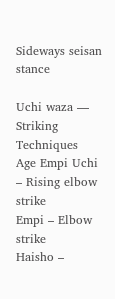Sideways seisan stance

Uchi waza — Striking Techniques
Age Empi Uchi – Rising elbow strike
Empi – Elbow strike
Haisho –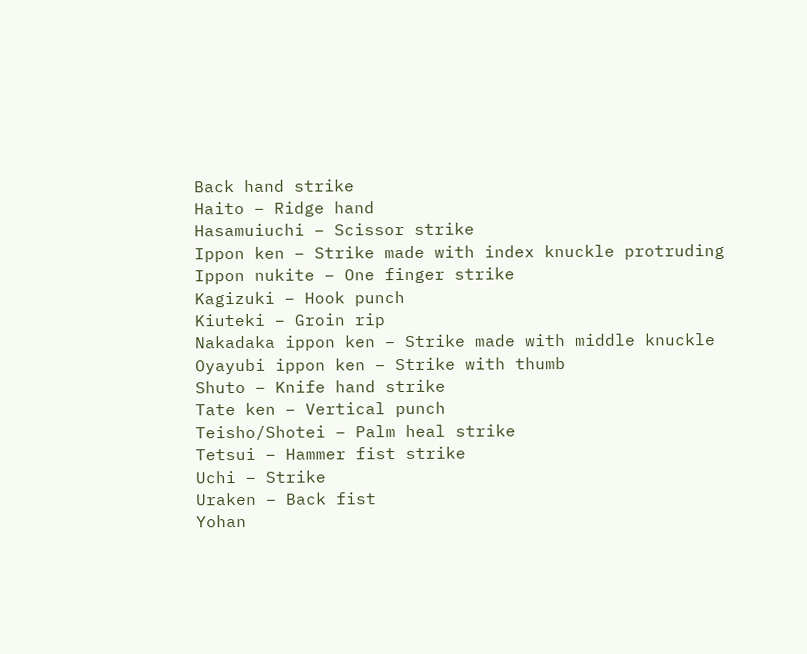Back hand strike
Haito – Ridge hand
Hasamuiuchi – Scissor strike
Ippon ken – Strike made with index knuckle protruding
Ippon nukite – One finger strike
Kagizuki – Hook punch
Kiuteki – Groin rip
Nakadaka ippon ken – Strike made with middle knuckle
Oyayubi ippon ken – Strike with thumb
Shuto – Knife hand strike
Tate ken – Vertical punch
Teisho/Shotei – Palm heal strike
Tetsui – Hammer fist strike
Uchi – Strike
Uraken – Back fist
Yohan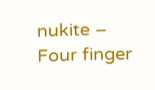nukite – Four finger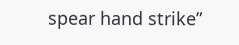spear hand strike”